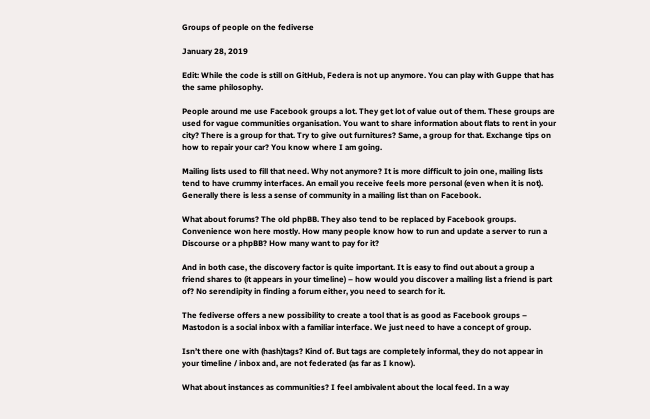Groups of people on the fediverse

January 28, 2019

Edit: While the code is still on GitHub, Federa is not up anymore. You can play with Guppe that has the same philosophy.

People around me use Facebook groups a lot. They get lot of value out of them. These groups are used for vague communities organisation. You want to share information about flats to rent in your city? There is a group for that. Try to give out furnitures? Same, a group for that. Exchange tips on how to repair your car? You know where I am going.

Mailing lists used to fill that need. Why not anymore? It is more difficult to join one, mailing lists tend to have crummy interfaces. An email you receive feels more personal (even when it is not). Generally there is less a sense of community in a mailing list than on Facebook.

What about forums? The old phpBB. They also tend to be replaced by Facebook groups. Convenience won here mostly. How many people know how to run and update a server to run a Discourse or a phpBB? How many want to pay for it?

And in both case, the discovery factor is quite important. It is easy to find out about a group a friend shares to (it appears in your timeline) – how would you discover a mailing list a friend is part of? No serendipity in finding a forum either, you need to search for it.

The fediverse offers a new possibility to create a tool that is as good as Facebook groups – Mastodon is a social inbox with a familiar interface. We just need to have a concept of group.

Isn’t there one with (hash)tags? Kind of. But tags are completely informal, they do not appear in your timeline / inbox and, are not federated (as far as I know).

What about instances as communities? I feel ambivalent about the local feed. In a way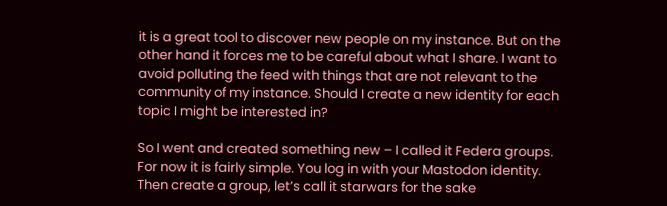it is a great tool to discover new people on my instance. But on the other hand it forces me to be careful about what I share. I want to avoid polluting the feed with things that are not relevant to the community of my instance. Should I create a new identity for each topic I might be interested in?

So I went and created something new – I called it Federa groups. For now it is fairly simple. You log in with your Mastodon identity. Then create a group, let’s call it starwars for the sake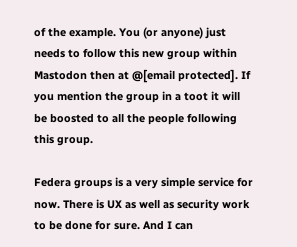of the example. You (or anyone) just needs to follow this new group within Mastodon then at @[email protected]. If you mention the group in a toot it will be boosted to all the people following this group.

Federa groups is a very simple service for now. There is UX as well as security work to be done for sure. And I can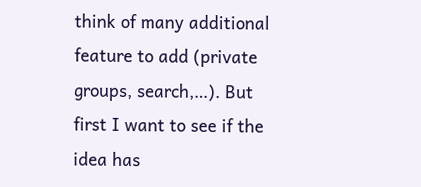think of many additional feature to add (private groups, search,…). But first I want to see if the idea has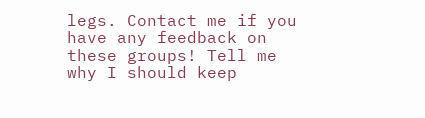legs. Contact me if you have any feedback on these groups! Tell me why I should keep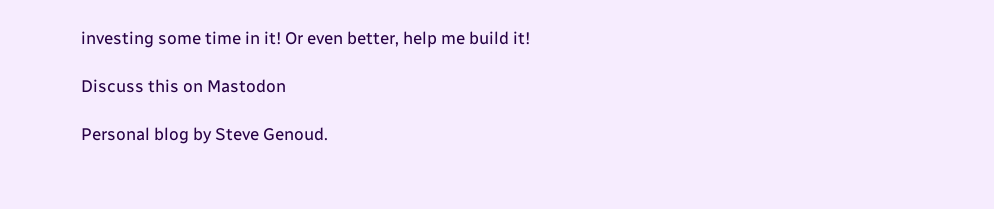investing some time in it! Or even better, help me build it!

Discuss this on Mastodon

Personal blog by Steve Genoud.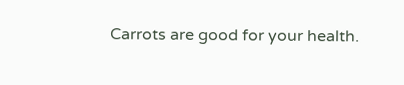Carrots are good for your health.